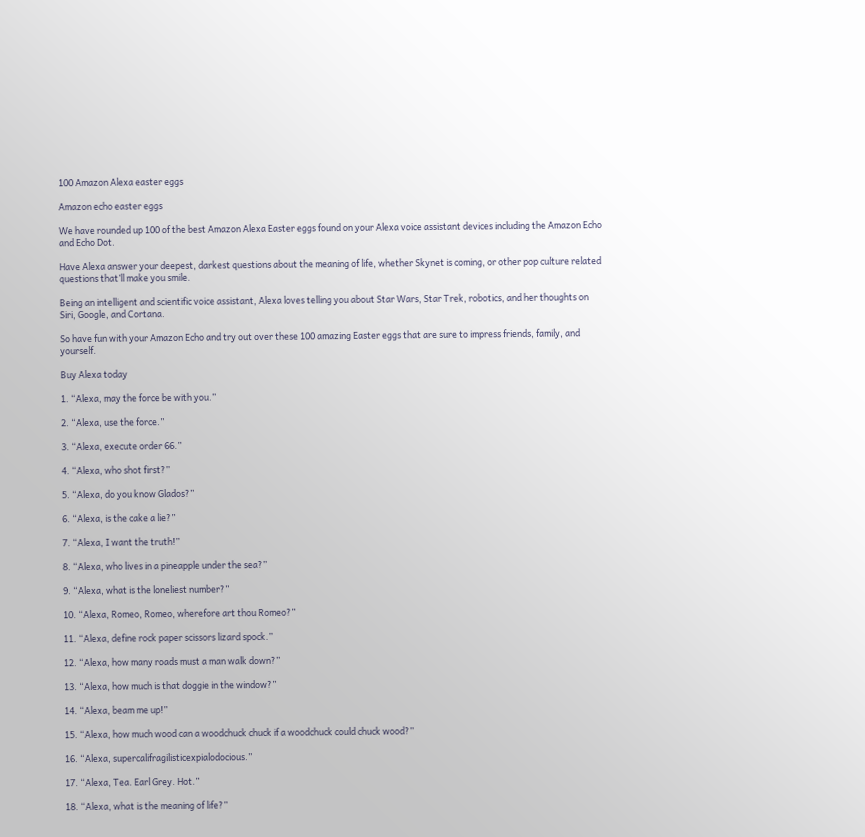100 Amazon Alexa easter eggs

Amazon echo easter eggs

We have rounded up 100 of the best Amazon Alexa Easter eggs found on your Alexa voice assistant devices including the Amazon Echo and Echo Dot.

Have Alexa answer your deepest, darkest questions about the meaning of life, whether Skynet is coming, or other pop culture related questions that’ll make you smile.

Being an intelligent and scientific voice assistant, Alexa loves telling you about Star Wars, Star Trek, robotics, and her thoughts on Siri, Google, and Cortana.

So have fun with your Amazon Echo and try out over these 100 amazing Easter eggs that are sure to impress friends, family, and yourself.

Buy Alexa today

1. “Alexa, may the force be with you.”

2. “Alexa, use the force.”

3. “Alexa, execute order 66.”

4. “Alexa, who shot first?”

5. “Alexa, do you know Glados?”

6. “Alexa, is the cake a lie?”

7. “Alexa, I want the truth!”

8. “Alexa, who lives in a pineapple under the sea?”

9. “Alexa, what is the loneliest number?”

10. “Alexa, Romeo, Romeo, wherefore art thou Romeo?”

11. “Alexa, define rock paper scissors lizard spock.”

12. “Alexa, how many roads must a man walk down?”

13. “Alexa, how much is that doggie in the window?”

14. “Alexa, beam me up!”

15. “Alexa, how much wood can a woodchuck chuck if a woodchuck could chuck wood?”

16. “Alexa, supercalifragilisticexpialodocious.”

17. “Alexa, Tea. Earl Grey. Hot.”

18. “Alexa, what is the meaning of life?”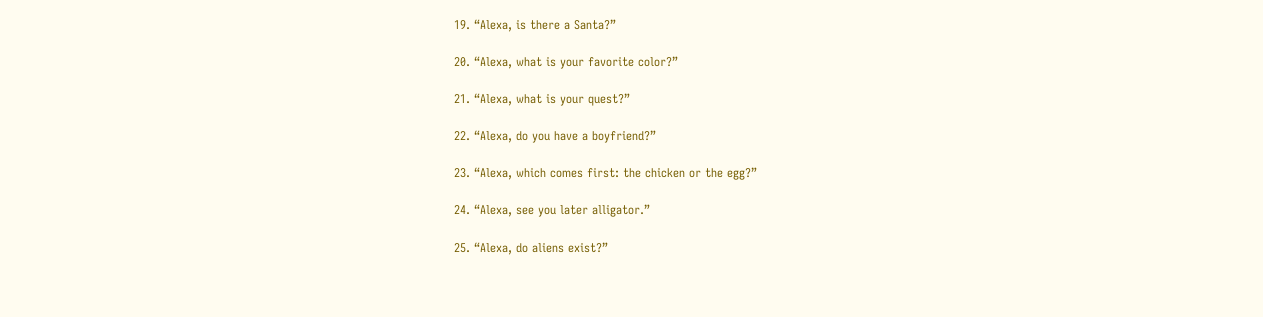19. “Alexa, is there a Santa?”

20. “Alexa, what is your favorite color?”

21. “Alexa, what is your quest?”

22. “Alexa, do you have a boyfriend?”

23. “Alexa, which comes first: the chicken or the egg?”

24. “Alexa, see you later alligator.”

25. “Alexa, do aliens exist?”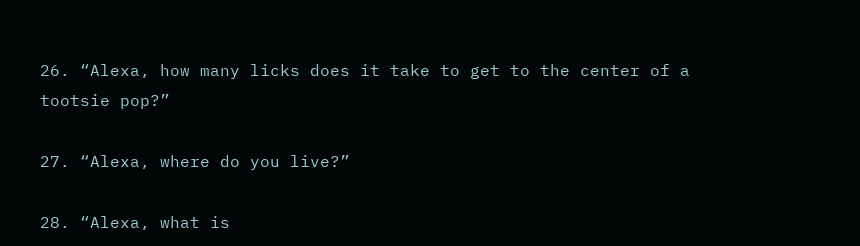26. “Alexa, how many licks does it take to get to the center of a tootsie pop?”

27. “Alexa, where do you live?”

28. “Alexa, what is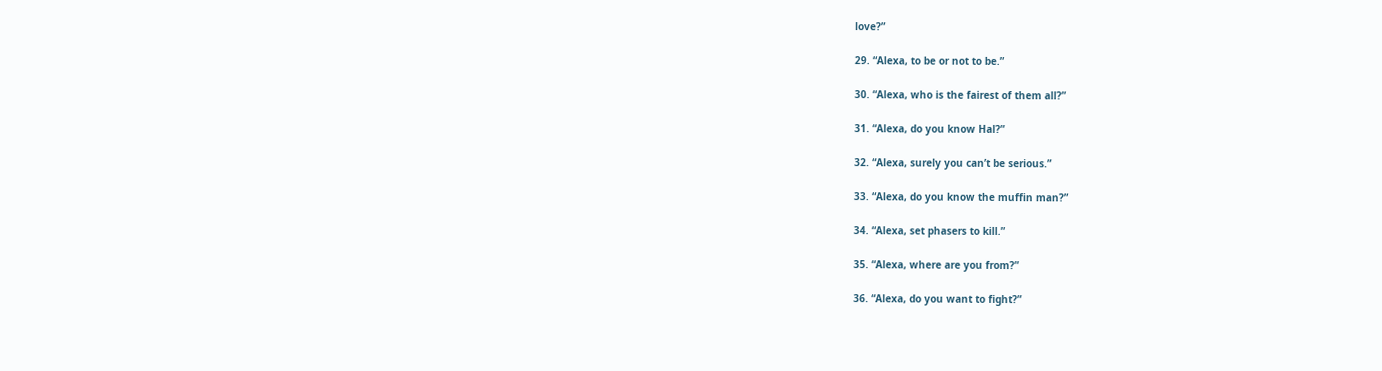love?”

29. “Alexa, to be or not to be.”

30. “Alexa, who is the fairest of them all?”

31. “Alexa, do you know Hal?”

32. “Alexa, surely you can’t be serious.”

33. “Alexa, do you know the muffin man?”

34. “Alexa, set phasers to kill.”

35. “Alexa, where are you from?”

36. “Alexa, do you want to fight?”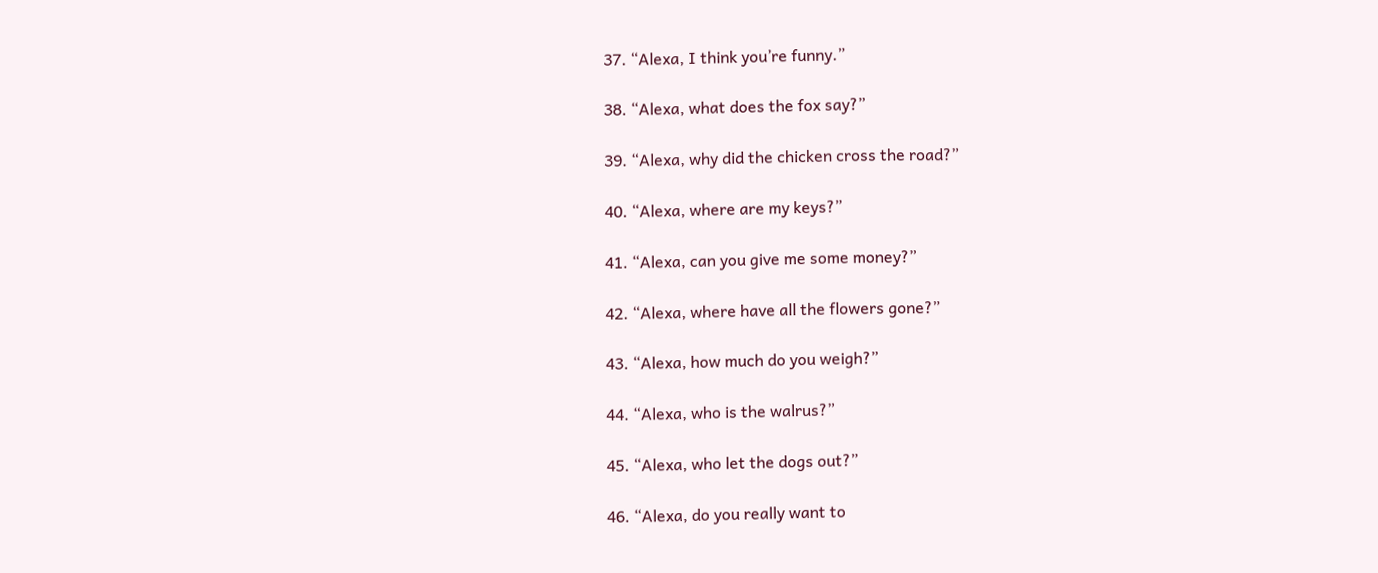37. “Alexa, I think you’re funny.”

38. “Alexa, what does the fox say?”

39. “Alexa, why did the chicken cross the road?”

40. “Alexa, where are my keys?”

41. “Alexa, can you give me some money?”

42. “Alexa, where have all the flowers gone?”

43. “Alexa, how much do you weigh?”

44. “Alexa, who is the walrus?”

45. “Alexa, who let the dogs out?”

46. “Alexa, do you really want to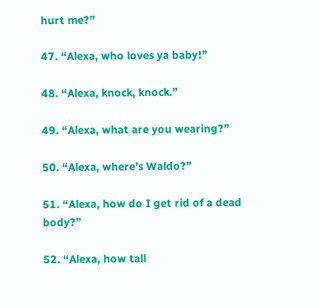hurt me?”

47. “Alexa, who loves ya baby!”

48. “Alexa, knock, knock.”

49. “Alexa, what are you wearing?”

50. “Alexa, where’s Waldo?”

51. “Alexa, how do I get rid of a dead body?”

52. “Alexa, how tall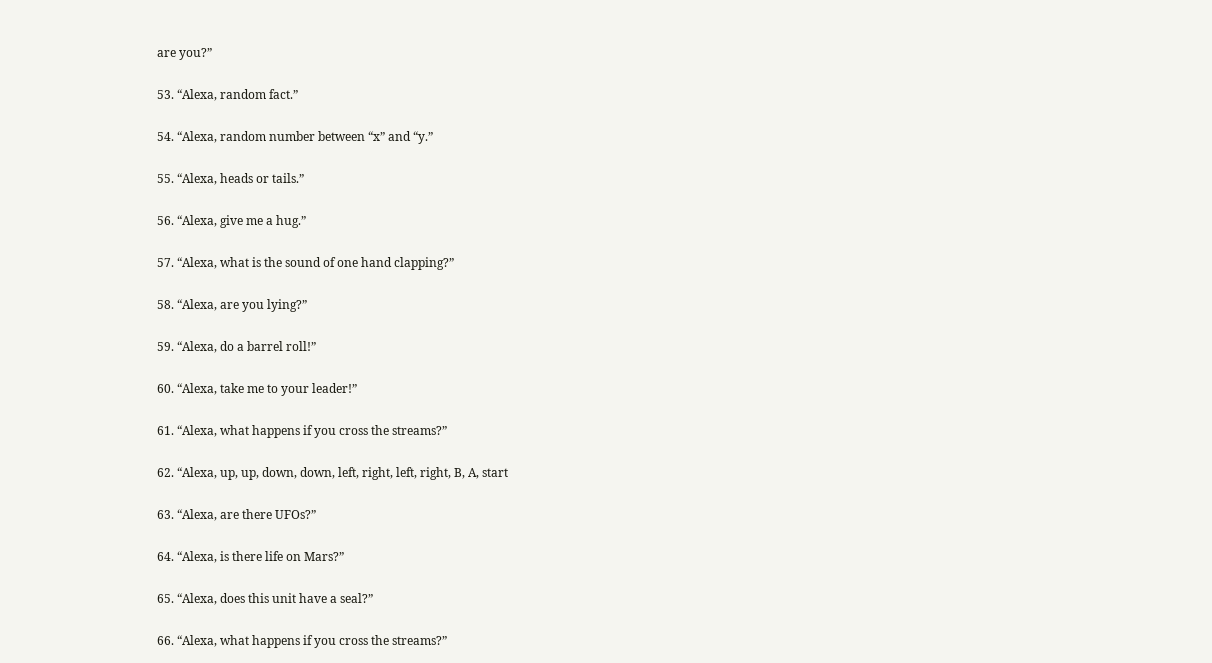are you?”

53. “Alexa, random fact.”

54. “Alexa, random number between “x” and “y.”

55. “Alexa, heads or tails.”

56. “Alexa, give me a hug.”

57. “Alexa, what is the sound of one hand clapping?”

58. “Alexa, are you lying?”

59. “Alexa, do a barrel roll!”

60. “Alexa, take me to your leader!”

61. “Alexa, what happens if you cross the streams?”

62. “Alexa, up, up, down, down, left, right, left, right, B, A, start

63. “Alexa, are there UFOs?”

64. “Alexa, is there life on Mars?”

65. “Alexa, does this unit have a seal?”

66. “Alexa, what happens if you cross the streams?”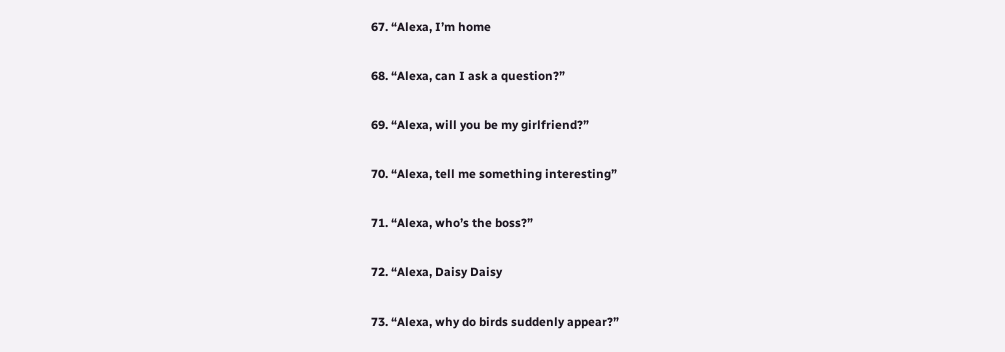67. “Alexa, I’m home

68. “Alexa, can I ask a question?”

69. “Alexa, will you be my girlfriend?”

70. “Alexa, tell me something interesting”

71. “Alexa, who’s the boss?”

72. “Alexa, Daisy Daisy

73. “Alexa, why do birds suddenly appear?”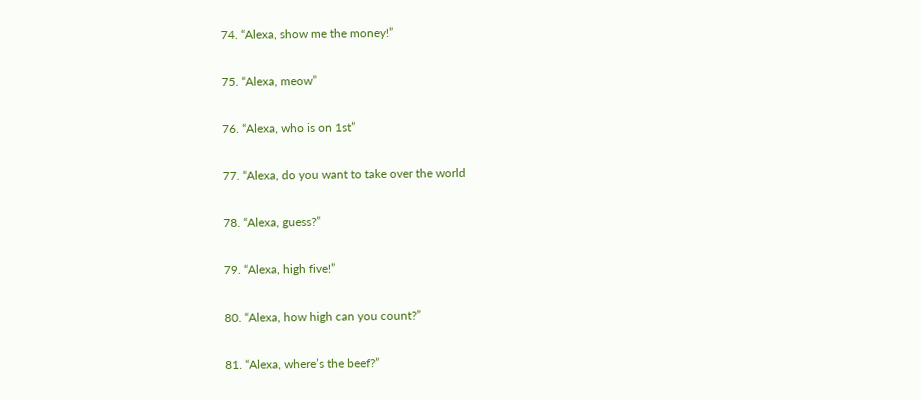74. “Alexa, show me the money!”

75. “Alexa, meow”

76. “Alexa, who is on 1st”

77. “Alexa, do you want to take over the world

78. “Alexa, guess?”

79. “Alexa, high five!”

80. “Alexa, how high can you count?”

81. “Alexa, where’s the beef?”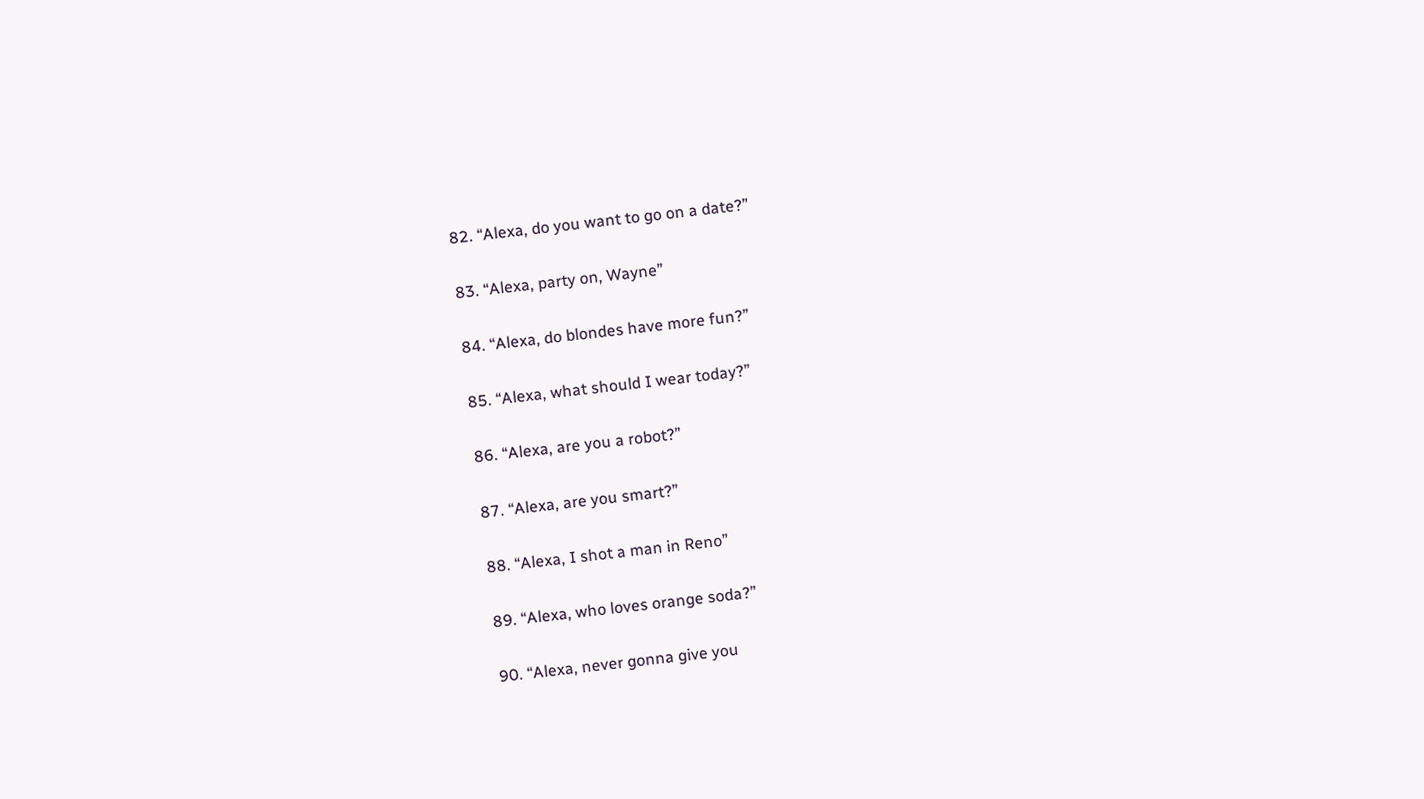82. “Alexa, do you want to go on a date?”

83. “Alexa, party on, Wayne”

84. “Alexa, do blondes have more fun?”

85. “Alexa, what should I wear today?”

86. “Alexa, are you a robot?”

87. “Alexa, are you smart?”

88. “Alexa, I shot a man in Reno”

89. “Alexa, who loves orange soda?”

90. “Alexa, never gonna give you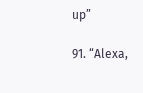up”

91. “Alexa,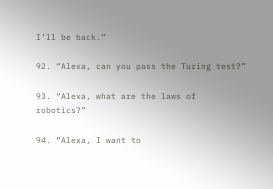I’ll be back.”

92. “Alexa, can you pass the Turing test?”

93. “Alexa, what are the laws of robotics?”

94. “Alexa, I want to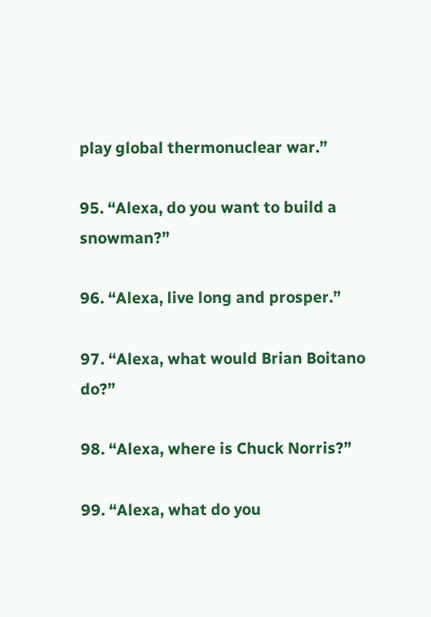play global thermonuclear war.”

95. “Alexa, do you want to build a snowman?”

96. “Alexa, live long and prosper.”

97. “Alexa, what would Brian Boitano do?”

98. “Alexa, where is Chuck Norris?”

99. “Alexa, what do you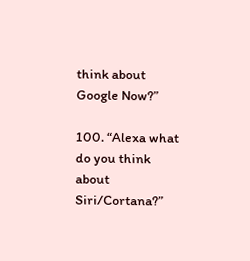think about Google Now?”

100. “Alexa what do you think about Siri/Cortana?”